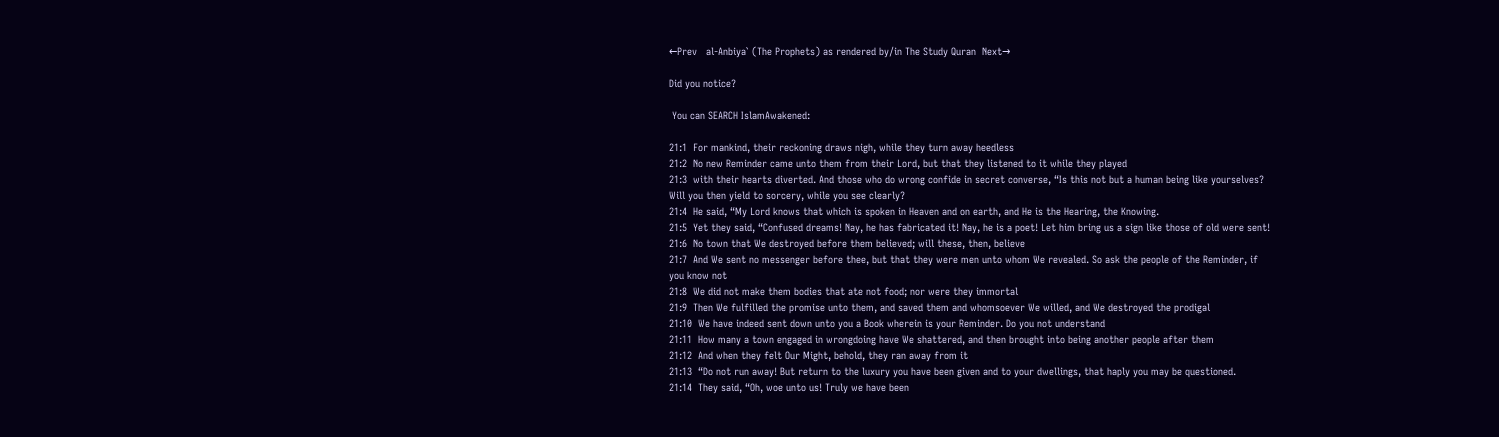←Prev   al-Anbiya` (The Prophets) as rendered by/in The Study Quran  Next→

Did you notice?

 You can SEARCH IslamAwakened:

21:1  For mankind, their reckoning draws nigh, while they turn away heedless
21:2  No new Reminder came unto them from their Lord, but that they listened to it while they played
21:3  with their hearts diverted. And those who do wrong confide in secret converse, “Is this not but a human being like yourselves? Will you then yield to sorcery, while you see clearly?
21:4  He said, “My Lord knows that which is spoken in Heaven and on earth, and He is the Hearing, the Knowing.
21:5  Yet they said, “Confused dreams! Nay, he has fabricated it! Nay, he is a poet! Let him bring us a sign like those of old were sent!
21:6  No town that We destroyed before them believed; will these, then, believe
21:7  And We sent no messenger before thee, but that they were men unto whom We revealed. So ask the people of the Reminder, if you know not
21:8  We did not make them bodies that ate not food; nor were they immortal
21:9  Then We fulfilled the promise unto them, and saved them and whomsoever We willed, and We destroyed the prodigal
21:10  We have indeed sent down unto you a Book wherein is your Reminder. Do you not understand
21:11  How many a town engaged in wrongdoing have We shattered, and then brought into being another people after them
21:12  And when they felt Our Might, behold, they ran away from it
21:13  “Do not run away! But return to the luxury you have been given and to your dwellings, that haply you may be questioned.
21:14  They said, “Oh, woe unto us! Truly we have been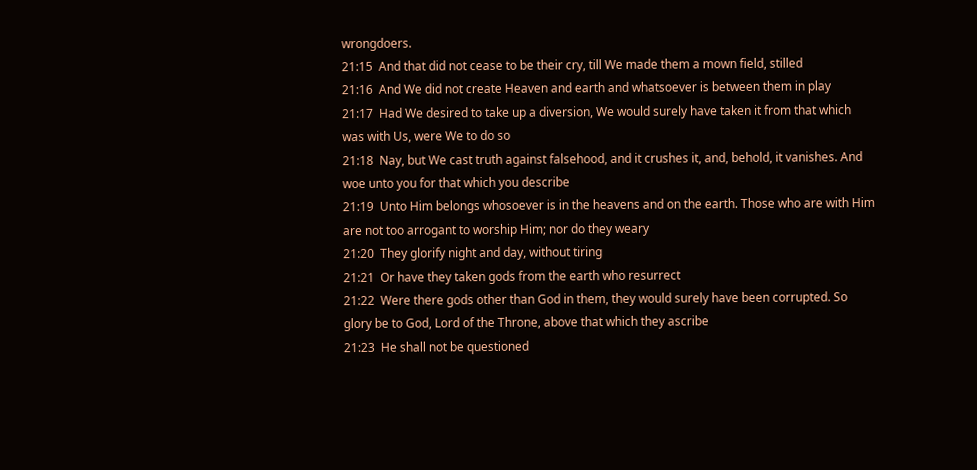wrongdoers.
21:15  And that did not cease to be their cry, till We made them a mown field, stilled
21:16  And We did not create Heaven and earth and whatsoever is between them in play
21:17  Had We desired to take up a diversion, We would surely have taken it from that which was with Us, were We to do so
21:18  Nay, but We cast truth against falsehood, and it crushes it, and, behold, it vanishes. And woe unto you for that which you describe
21:19  Unto Him belongs whosoever is in the heavens and on the earth. Those who are with Him are not too arrogant to worship Him; nor do they weary
21:20  They glorify night and day, without tiring
21:21  Or have they taken gods from the earth who resurrect
21:22  Were there gods other than God in them, they would surely have been corrupted. So glory be to God, Lord of the Throne, above that which they ascribe
21:23  He shall not be questioned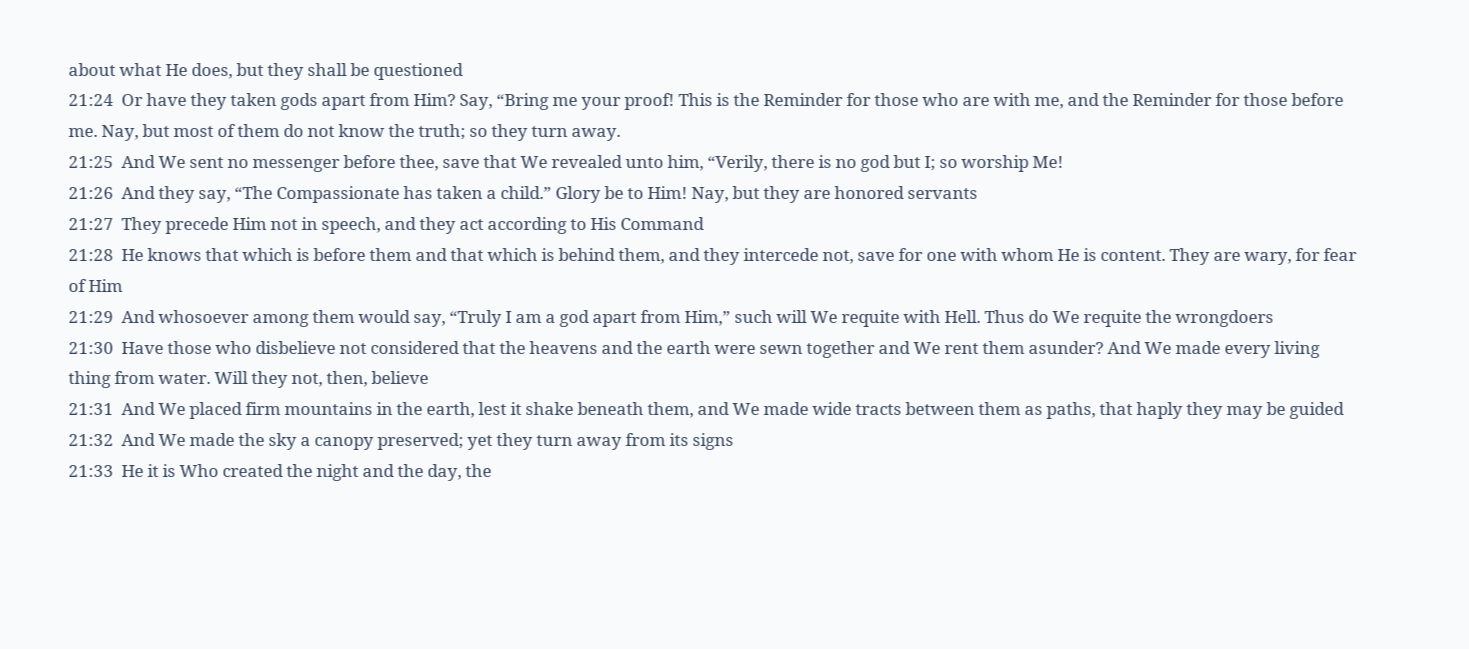about what He does, but they shall be questioned
21:24  Or have they taken gods apart from Him? Say, “Bring me your proof! This is the Reminder for those who are with me, and the Reminder for those before me. Nay, but most of them do not know the truth; so they turn away.
21:25  And We sent no messenger before thee, save that We revealed unto him, “Verily, there is no god but I; so worship Me!
21:26  And they say, “The Compassionate has taken a child.” Glory be to Him! Nay, but they are honored servants
21:27  They precede Him not in speech, and they act according to His Command
21:28  He knows that which is before them and that which is behind them, and they intercede not, save for one with whom He is content. They are wary, for fear of Him
21:29  And whosoever among them would say, “Truly I am a god apart from Him,” such will We requite with Hell. Thus do We requite the wrongdoers
21:30  Have those who disbelieve not considered that the heavens and the earth were sewn together and We rent them asunder? And We made every living thing from water. Will they not, then, believe
21:31  And We placed firm mountains in the earth, lest it shake beneath them, and We made wide tracts between them as paths, that haply they may be guided
21:32  And We made the sky a canopy preserved; yet they turn away from its signs
21:33  He it is Who created the night and the day, the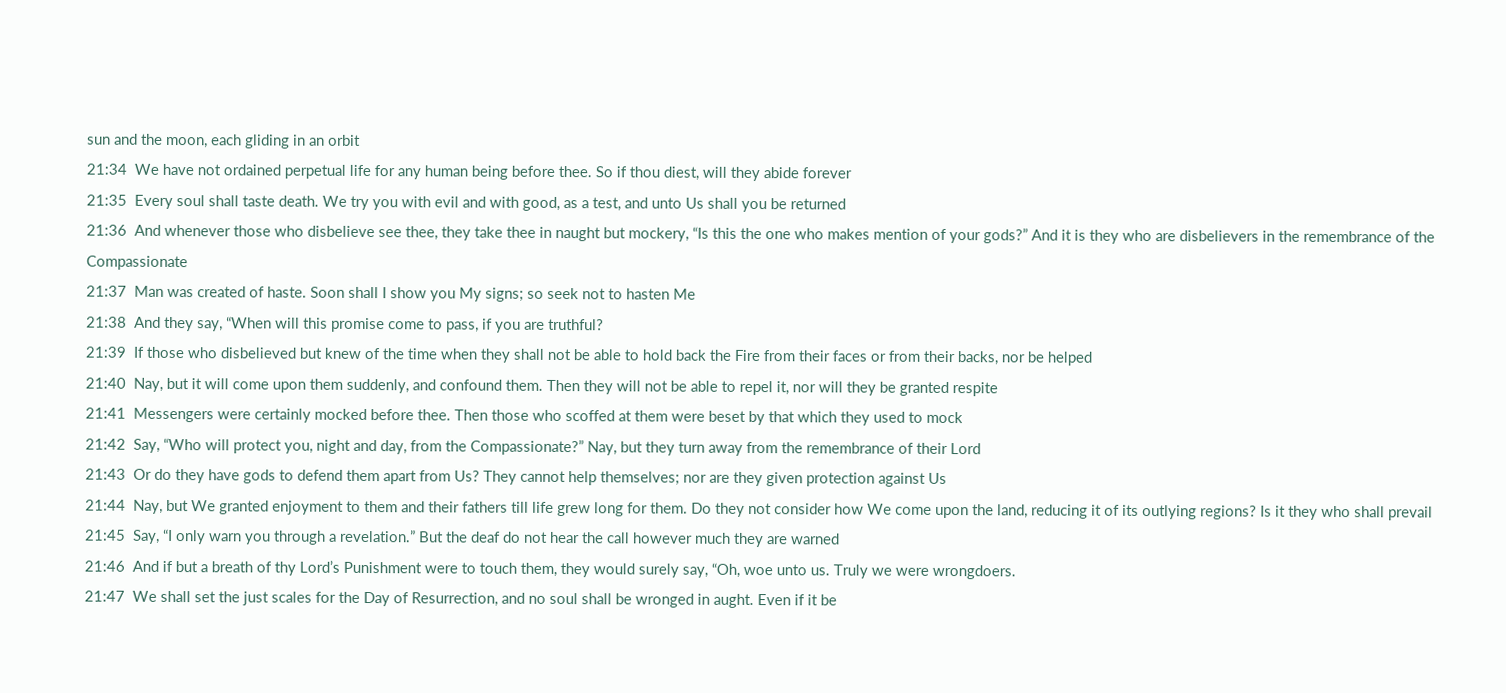sun and the moon, each gliding in an orbit
21:34  We have not ordained perpetual life for any human being before thee. So if thou diest, will they abide forever
21:35  Every soul shall taste death. We try you with evil and with good, as a test, and unto Us shall you be returned
21:36  And whenever those who disbelieve see thee, they take thee in naught but mockery, “Is this the one who makes mention of your gods?” And it is they who are disbelievers in the remembrance of the Compassionate
21:37  Man was created of haste. Soon shall I show you My signs; so seek not to hasten Me
21:38  And they say, “When will this promise come to pass, if you are truthful?
21:39  If those who disbelieved but knew of the time when they shall not be able to hold back the Fire from their faces or from their backs, nor be helped
21:40  Nay, but it will come upon them suddenly, and confound them. Then they will not be able to repel it, nor will they be granted respite
21:41  Messengers were certainly mocked before thee. Then those who scoffed at them were beset by that which they used to mock
21:42  Say, “Who will protect you, night and day, from the Compassionate?” Nay, but they turn away from the remembrance of their Lord
21:43  Or do they have gods to defend them apart from Us? They cannot help themselves; nor are they given protection against Us
21:44  Nay, but We granted enjoyment to them and their fathers till life grew long for them. Do they not consider how We come upon the land, reducing it of its outlying regions? Is it they who shall prevail
21:45  Say, “I only warn you through a revelation.” But the deaf do not hear the call however much they are warned
21:46  And if but a breath of thy Lord’s Punishment were to touch them, they would surely say, “Oh, woe unto us. Truly we were wrongdoers.
21:47  We shall set the just scales for the Day of Resurrection, and no soul shall be wronged in aught. Even if it be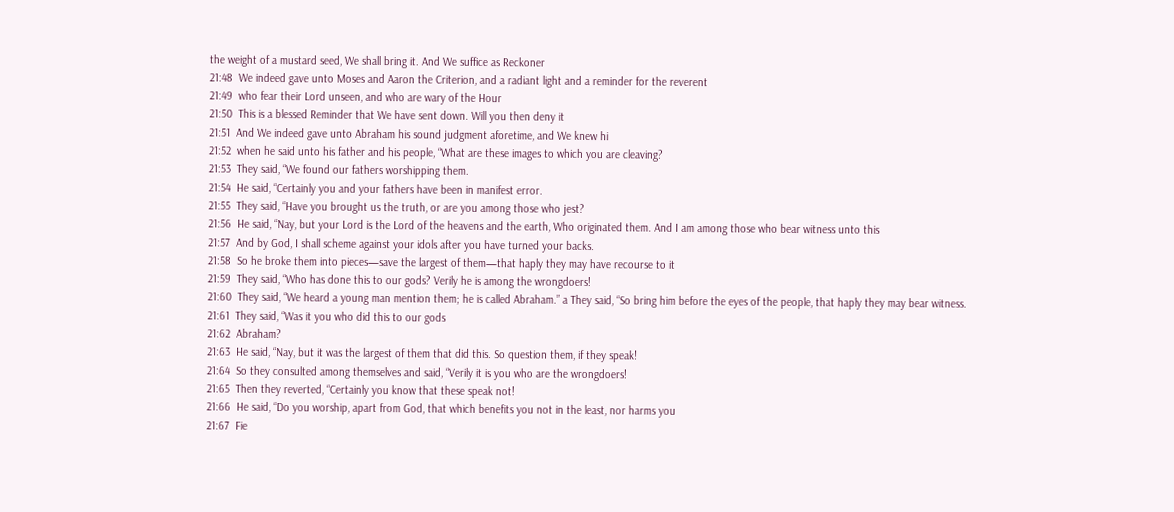the weight of a mustard seed, We shall bring it. And We suffice as Reckoner
21:48  We indeed gave unto Moses and Aaron the Criterion, and a radiant light and a reminder for the reverent
21:49  who fear their Lord unseen, and who are wary of the Hour
21:50  This is a blessed Reminder that We have sent down. Will you then deny it
21:51  And We indeed gave unto Abraham his sound judgment aforetime, and We knew hi
21:52  when he said unto his father and his people, “What are these images to which you are cleaving?
21:53  They said, “We found our fathers worshipping them.
21:54  He said, “Certainly you and your fathers have been in manifest error.
21:55  They said, “Have you brought us the truth, or are you among those who jest?
21:56  He said, “Nay, but your Lord is the Lord of the heavens and the earth, Who originated them. And I am among those who bear witness unto this
21:57  And by God, I shall scheme against your idols after you have turned your backs.
21:58  So he broke them into pieces—save the largest of them—that haply they may have recourse to it
21:59  They said, “Who has done this to our gods? Verily he is among the wrongdoers!
21:60  They said, “We heard a young man mention them; he is called Abraham.” a They said, “So bring him before the eyes of the people, that haply they may bear witness.
21:61  They said, “Was it you who did this to our gods
21:62  Abraham?
21:63  He said, “Nay, but it was the largest of them that did this. So question them, if they speak!
21:64  So they consulted among themselves and said, “Verily it is you who are the wrongdoers!
21:65  Then they reverted, “Certainly you know that these speak not!
21:66  He said, “Do you worship, apart from God, that which benefits you not in the least, nor harms you
21:67  Fie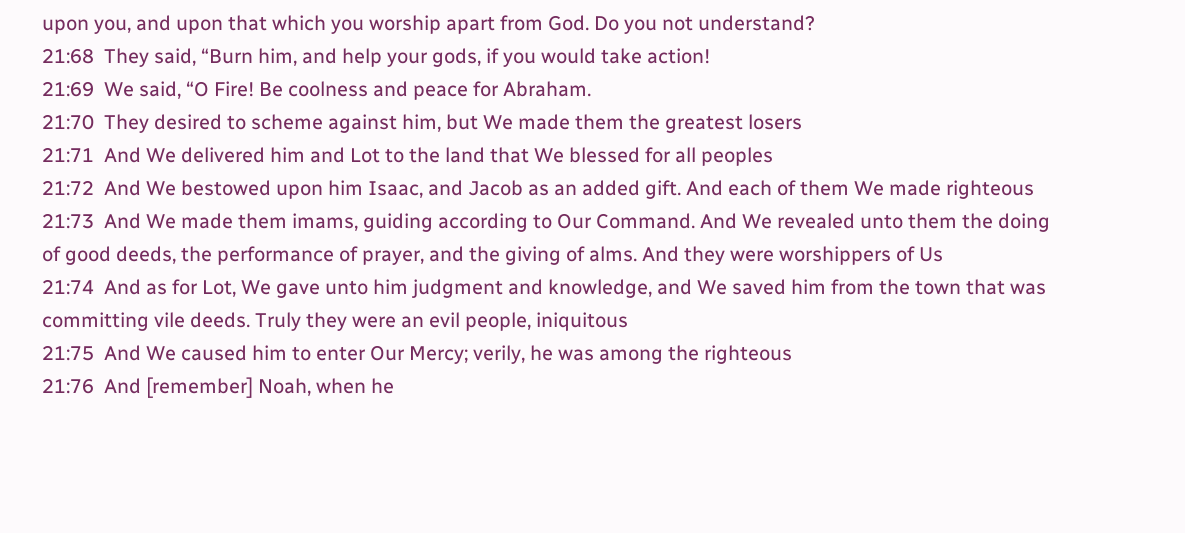upon you, and upon that which you worship apart from God. Do you not understand?
21:68  They said, “Burn him, and help your gods, if you would take action!
21:69  We said, “O Fire! Be coolness and peace for Abraham.
21:70  They desired to scheme against him, but We made them the greatest losers
21:71  And We delivered him and Lot to the land that We blessed for all peoples
21:72  And We bestowed upon him Isaac, and Jacob as an added gift. And each of them We made righteous
21:73  And We made them imams, guiding according to Our Command. And We revealed unto them the doing of good deeds, the performance of prayer, and the giving of alms. And they were worshippers of Us
21:74  And as for Lot, We gave unto him judgment and knowledge, and We saved him from the town that was committing vile deeds. Truly they were an evil people, iniquitous
21:75  And We caused him to enter Our Mercy; verily, he was among the righteous
21:76  And [remember] Noah, when he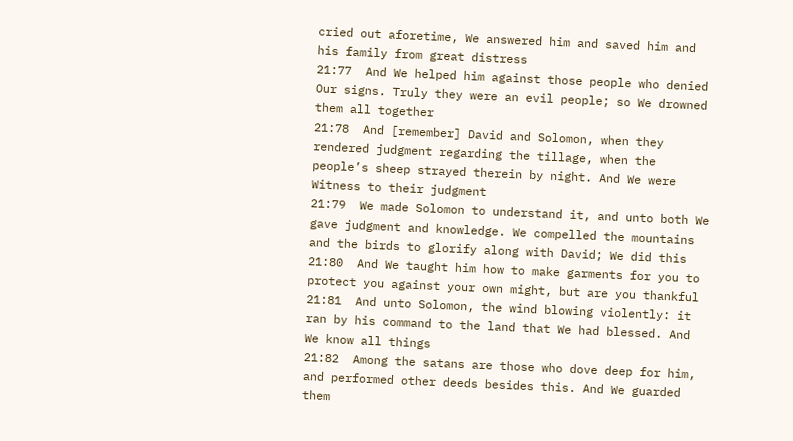cried out aforetime, We answered him and saved him and his family from great distress
21:77  And We helped him against those people who denied Our signs. Truly they were an evil people; so We drowned them all together
21:78  And [remember] David and Solomon, when they rendered judgment regarding the tillage, when the people’s sheep strayed therein by night. And We were Witness to their judgment
21:79  We made Solomon to understand it, and unto both We gave judgment and knowledge. We compelled the mountains and the birds to glorify along with David; We did this
21:80  And We taught him how to make garments for you to protect you against your own might, but are you thankful
21:81  And unto Solomon, the wind blowing violently: it ran by his command to the land that We had blessed. And We know all things
21:82  Among the satans are those who dove deep for him, and performed other deeds besides this. And We guarded them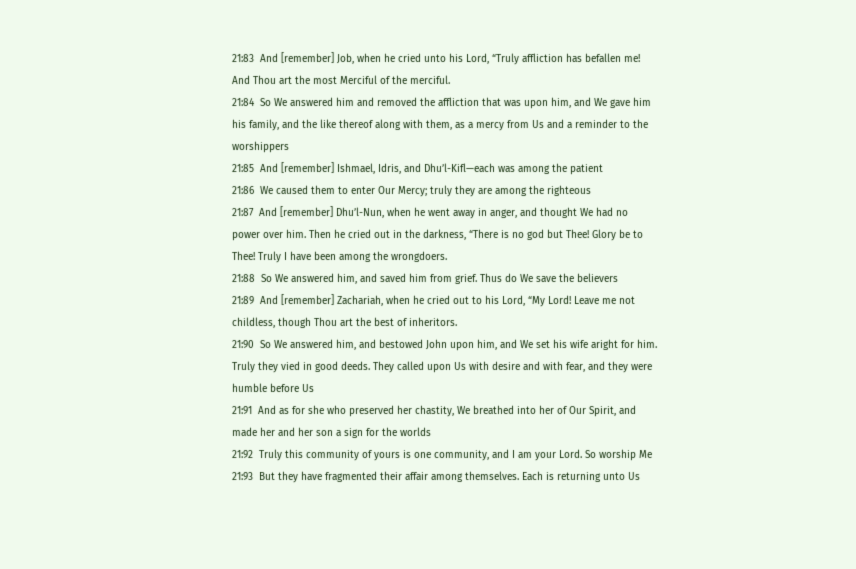21:83  And [remember] Job, when he cried unto his Lord, “Truly affliction has befallen me! And Thou art the most Merciful of the merciful.
21:84  So We answered him and removed the affliction that was upon him, and We gave him his family, and the like thereof along with them, as a mercy from Us and a reminder to the worshippers
21:85  And [remember] Ishmael, Idris, and Dhu’l-Kifl—each was among the patient
21:86  We caused them to enter Our Mercy; truly they are among the righteous
21:87  And [remember] Dhu’l-Nun, when he went away in anger, and thought We had no power over him. Then he cried out in the darkness, “There is no god but Thee! Glory be to Thee! Truly I have been among the wrongdoers.
21:88  So We answered him, and saved him from grief. Thus do We save the believers
21:89  And [remember] Zachariah, when he cried out to his Lord, “My Lord! Leave me not childless, though Thou art the best of inheritors.
21:90  So We answered him, and bestowed John upon him, and We set his wife aright for him. Truly they vied in good deeds. They called upon Us with desire and with fear, and they were humble before Us
21:91  And as for she who preserved her chastity, We breathed into her of Our Spirit, and made her and her son a sign for the worlds
21:92  Truly this community of yours is one community, and I am your Lord. So worship Me
21:93  But they have fragmented their affair among themselves. Each is returning unto Us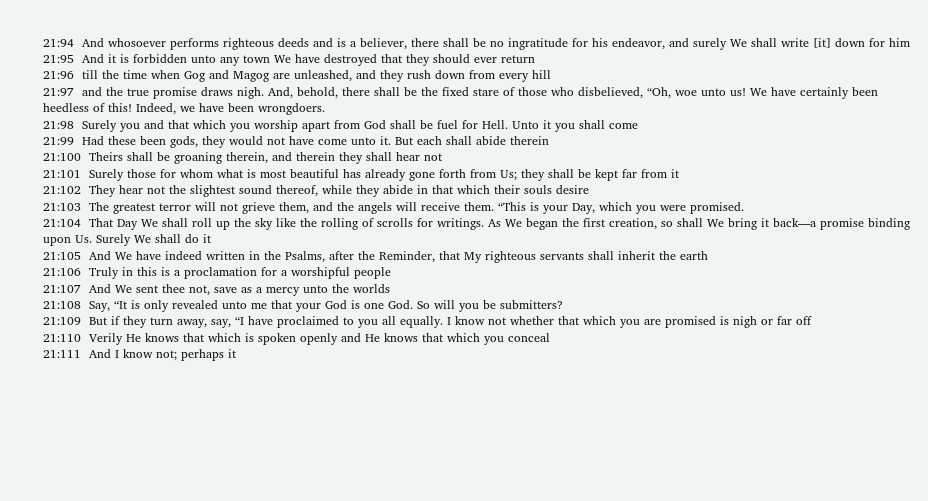21:94  And whosoever performs righteous deeds and is a believer, there shall be no ingratitude for his endeavor, and surely We shall write [it] down for him
21:95  And it is forbidden unto any town We have destroyed that they should ever return
21:96  till the time when Gog and Magog are unleashed, and they rush down from every hill
21:97  and the true promise draws nigh. And, behold, there shall be the fixed stare of those who disbelieved, “Oh, woe unto us! We have certainly been heedless of this! Indeed, we have been wrongdoers.
21:98  Surely you and that which you worship apart from God shall be fuel for Hell. Unto it you shall come
21:99  Had these been gods, they would not have come unto it. But each shall abide therein
21:100  Theirs shall be groaning therein, and therein they shall hear not
21:101  Surely those for whom what is most beautiful has already gone forth from Us; they shall be kept far from it
21:102  They hear not the slightest sound thereof, while they abide in that which their souls desire
21:103  The greatest terror will not grieve them, and the angels will receive them. “This is your Day, which you were promised.
21:104  That Day We shall roll up the sky like the rolling of scrolls for writings. As We began the first creation, so shall We bring it back—a promise binding upon Us. Surely We shall do it
21:105  And We have indeed written in the Psalms, after the Reminder, that My righteous servants shall inherit the earth
21:106  Truly in this is a proclamation for a worshipful people
21:107  And We sent thee not, save as a mercy unto the worlds
21:108  Say, “It is only revealed unto me that your God is one God. So will you be submitters?
21:109  But if they turn away, say, “I have proclaimed to you all equally. I know not whether that which you are promised is nigh or far off
21:110  Verily He knows that which is spoken openly and He knows that which you conceal
21:111  And I know not; perhaps it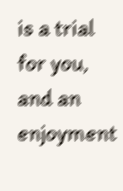is a trial for you, and an enjoyment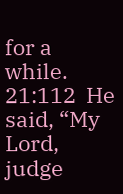for a while.
21:112  He said, “My Lord, judge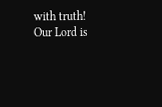with truth! Our Lord is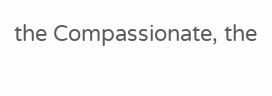the Compassionate, the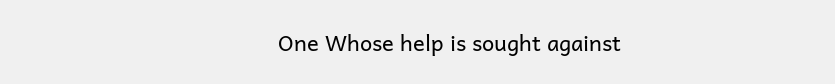One Whose help is sought against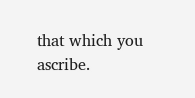that which you ascribe.